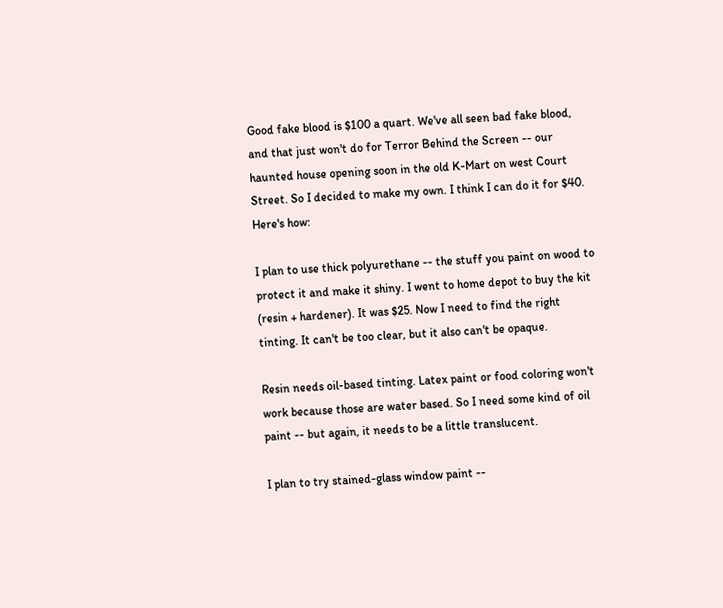Good fake blood is $100 a quart. We've all seen bad fake blood, and that just won't do for Terror Behind the Screen -- our haunted house opening soon in the old K-Mart on west Court Street. So I decided to make my own. I think I can do it for $40. Here's how:

I plan to use thick polyurethane -- the stuff you paint on wood to protect it and make it shiny. I went to home depot to buy the kit (resin + hardener). It was $25. Now I need to find the right tinting. It can't be too clear, but it also can't be opaque.

Resin needs oil-based tinting. Latex paint or food coloring won't work because those are water based. So I need some kind of oil paint -- but again, it needs to be a little translucent.

I plan to try stained-glass window paint --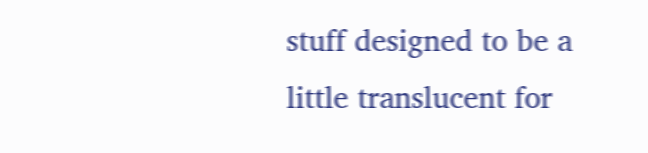stuff designed to be a little translucent for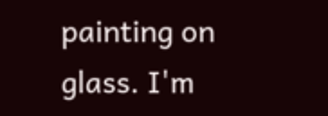painting on glass. I'm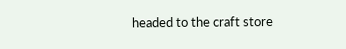headed to the craft store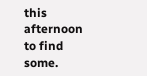this afternoon to find some.